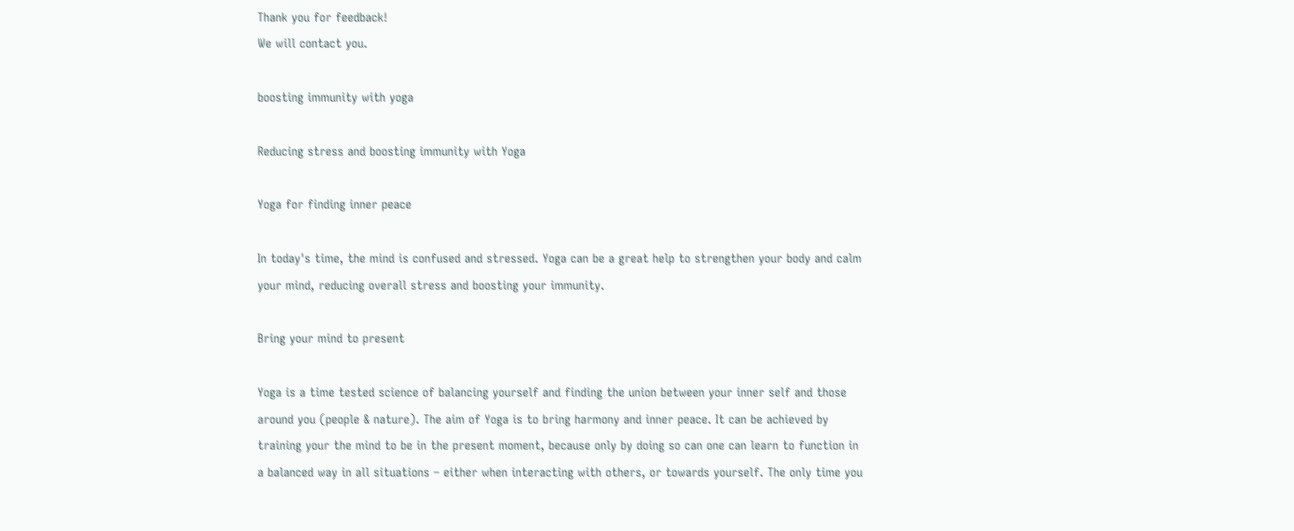Thank you for feedback!
We will contact you.

boosting immunity with yoga

Reducing stress and boosting immunity with Yoga

Yoga for finding inner peace

In today's time, the mind is confused and stressed. Yoga can be a great help to strengthen your body and calm your mind, reducing overall stress and boosting your immunity.

Bring your mind to present

Yoga is a time tested science of balancing yourself and finding the union between your inner self and those around you (people & nature). The aim of Yoga is to bring harmony and inner peace. It can be achieved by training your the mind to be in the present moment, because only by doing so can one can learn to function in a balanced way in all situations – either when interacting with others, or towards yourself. The only time you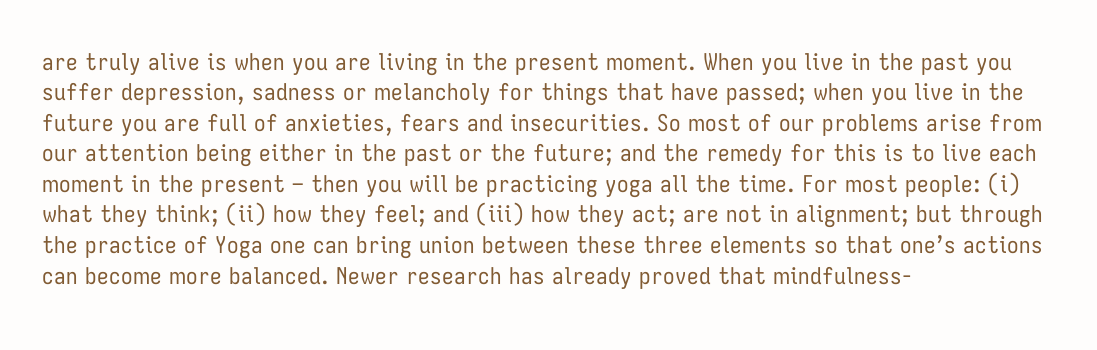are truly alive is when you are living in the present moment. When you live in the past you suffer depression, sadness or melancholy for things that have passed; when you live in the future you are full of anxieties, fears and insecurities. So most of our problems arise from our attention being either in the past or the future; and the remedy for this is to live each moment in the present – then you will be practicing yoga all the time. For most people: (i) what they think; (ii) how they feel; and (iii) how they act; are not in alignment; but through the practice of Yoga one can bring union between these three elements so that one’s actions can become more balanced. Newer research has already proved that mindfulness-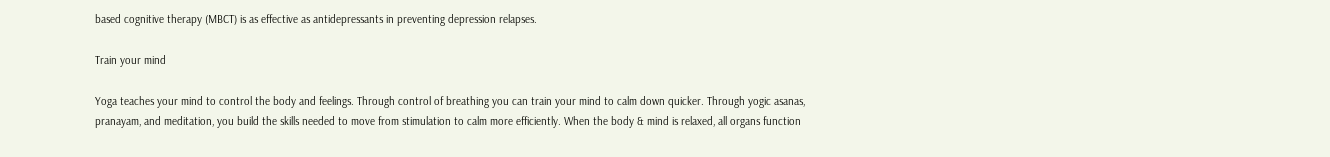based cognitive therapy (MBCT) is as effective as antidepressants in preventing depression relapses.

Train your mind

Yoga teaches your mind to control the body and feelings. Through control of breathing you can train your mind to calm down quicker. Through yogic asanas, pranayam, and meditation, you build the skills needed to move from stimulation to calm more efficiently. When the body & mind is relaxed, all organs function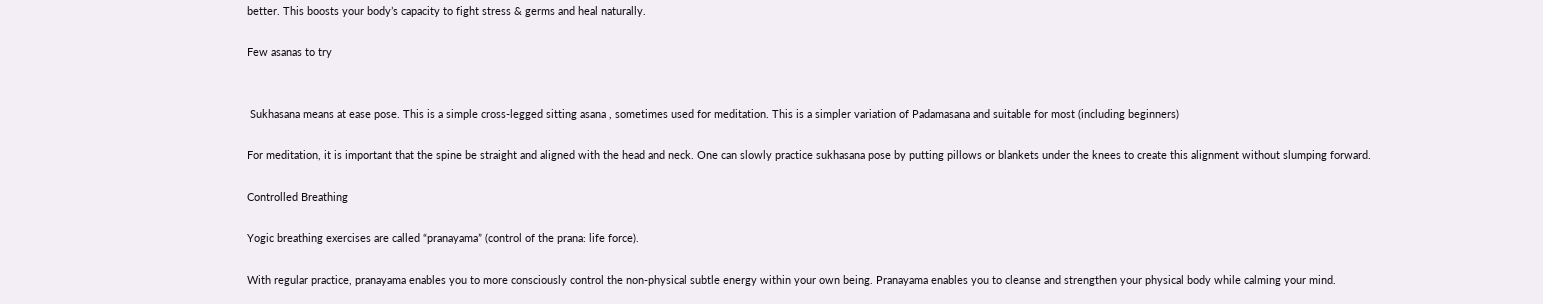better. This boosts your body’s capacity to fight stress & germs and heal naturally.

Few asanas to try


 Sukhasana means at ease pose. This is a simple cross-legged sitting asana , sometimes used for meditation. This is a simpler variation of Padamasana and suitable for most (including beginners)

For meditation, it is important that the spine be straight and aligned with the head and neck. One can slowly practice sukhasana pose by putting pillows or blankets under the knees to create this alignment without slumping forward.

Controlled Breathing

Yogic breathing exercises are called “pranayama” (control of the prana: life force).

With regular practice, pranayama enables you to more consciously control the non-physical subtle energy within your own being. Pranayama enables you to cleanse and strengthen your physical body while calming your mind.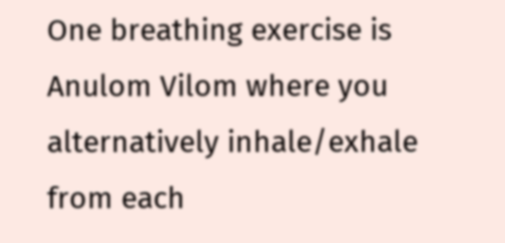One breathing exercise is Anulom Vilom where you alternatively inhale/exhale from each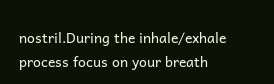nostril.During the inhale/exhale process focus on your breath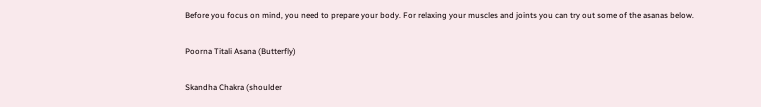Before you focus on mind, you need to prepare your body. For relaxing your muscles and joints you can try out some of the asanas below.

Poorna Titali Asana (Butterfly)

Skandha Chakra (shoulder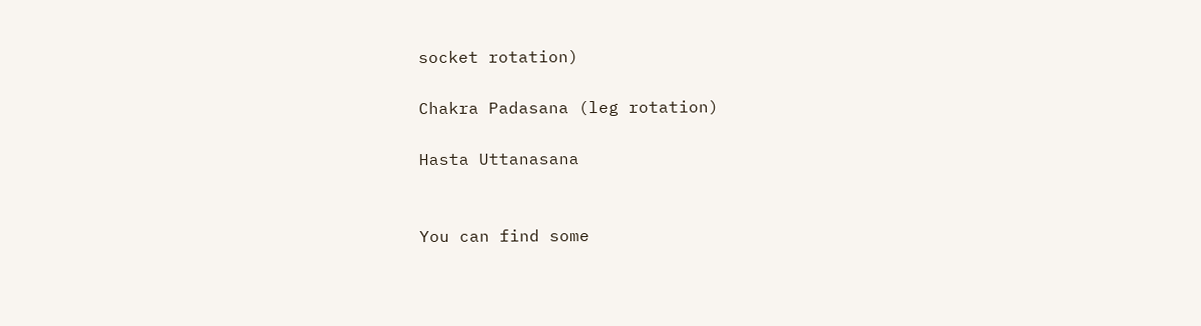socket rotation)

Chakra Padasana (leg rotation)

Hasta Uttanasana


You can find some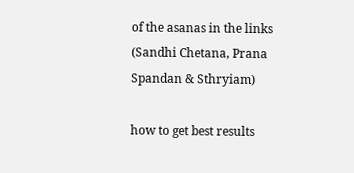of the asanas in the links (Sandhi Chetana, Prana Spandan & Sthryiam)

how to get best results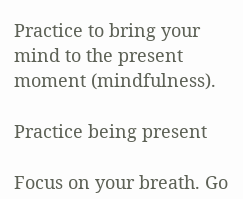Practice to bring your mind to the present moment (mindfulness).

Practice being present

Focus on your breath. Go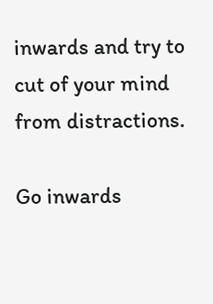inwards and try to cut of your mind from distractions.

Go inwards